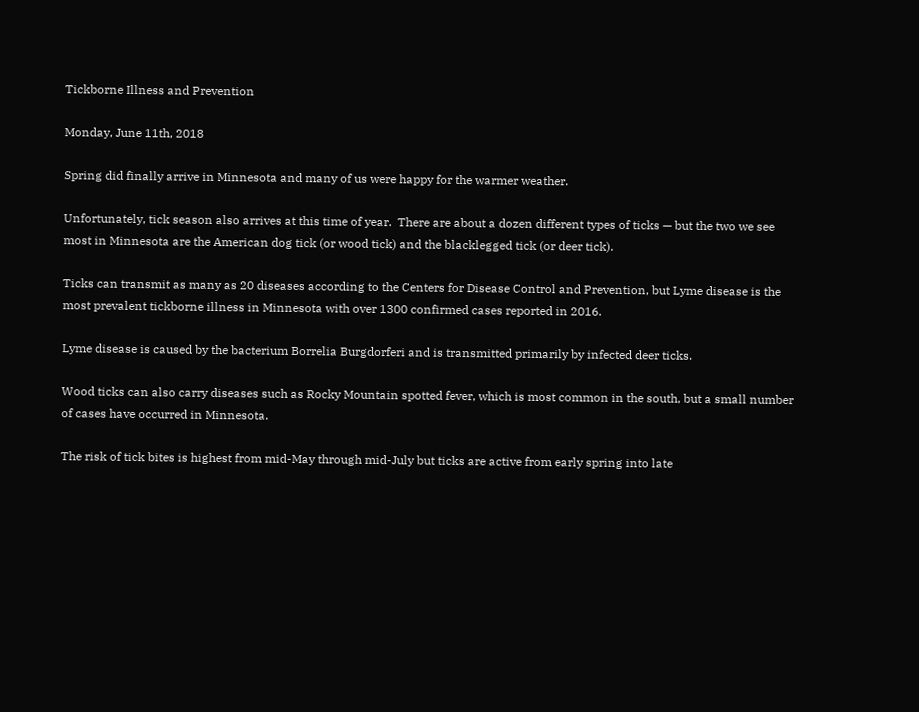Tickborne Illness and Prevention

Monday, June 11th, 2018

Spring did finally arrive in Minnesota and many of us were happy for the warmer weather.

Unfortunately, tick season also arrives at this time of year.  There are about a dozen different types of ticks — but the two we see most in Minnesota are the American dog tick (or wood tick) and the blacklegged tick (or deer tick).

Ticks can transmit as many as 20 diseases according to the Centers for Disease Control and Prevention, but Lyme disease is the most prevalent tickborne illness in Minnesota with over 1300 confirmed cases reported in 2016.

Lyme disease is caused by the bacterium Borrelia Burgdorferi and is transmitted primarily by infected deer ticks.

Wood ticks can also carry diseases such as Rocky Mountain spotted fever, which is most common in the south, but a small number of cases have occurred in Minnesota.

The risk of tick bites is highest from mid-May through mid-July but ticks are active from early spring into late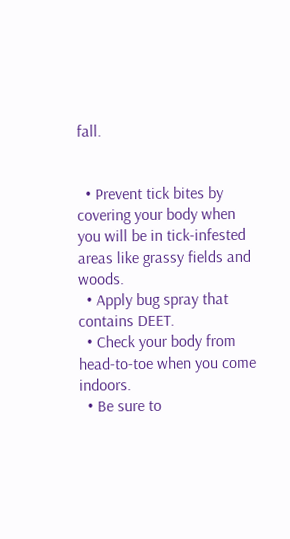fall.


  • Prevent tick bites by covering your body when you will be in tick-infested areas like grassy fields and woods.
  • Apply bug spray that contains DEET.
  • Check your body from head-to-toe when you come indoors.
  • Be sure to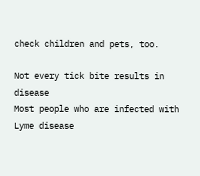check children and pets, too.

Not every tick bite results in disease
Most people who are infected with Lyme disease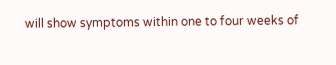will show symptoms within one to four weeks of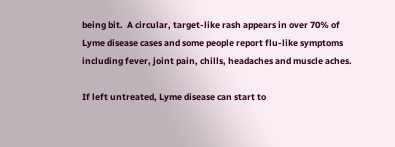being bit.  A circular, target-like rash appears in over 70% of Lyme disease cases and some people report flu-like symptoms including fever, joint pain, chills, headaches and muscle aches.

If left untreated, Lyme disease can start to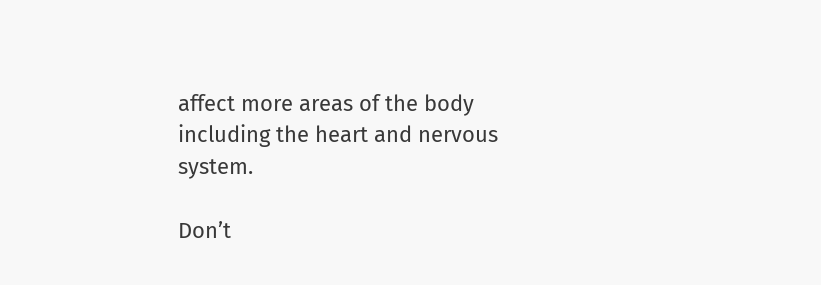affect more areas of the body including the heart and nervous system.

Don’t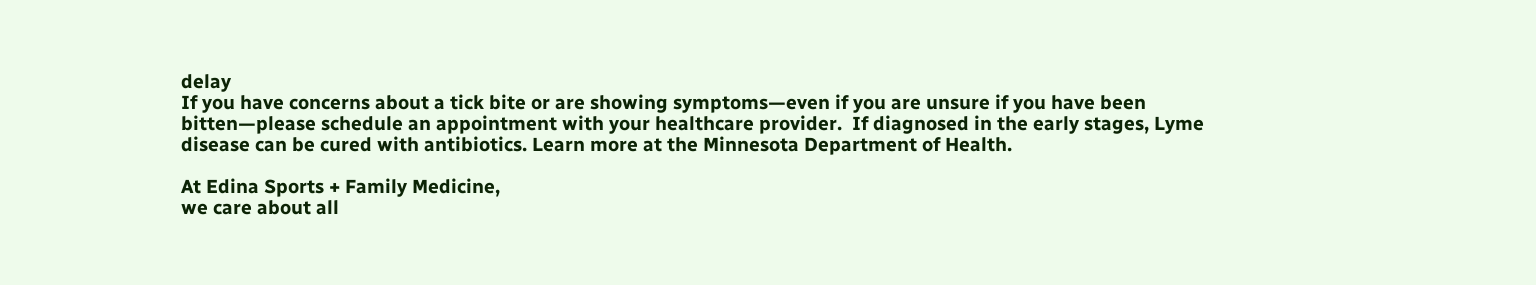delay
If you have concerns about a tick bite or are showing symptoms—even if you are unsure if you have been bitten—please schedule an appointment with your healthcare provider.  If diagnosed in the early stages, Lyme disease can be cured with antibiotics. Learn more at the Minnesota Department of Health.

At Edina Sports + Family Medicine,
we care about all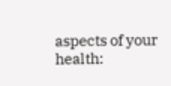aspects of your health: